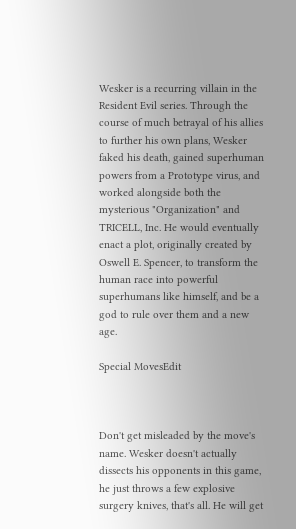Wesker is a recurring villain in the Resident Evil series. Through the course of much betrayal of his allies to further his own plans, Wesker faked his death, gained superhuman powers from a Prototype virus, and worked alongside both the mysterious "Organization" and TRICELL, Inc. He would eventually enact a plot, originally created by Oswell E. Spencer, to transform the human race into powerful superhumans like himself, and be a god to rule over them and a new age.

Special MovesEdit



Don't get misleaded by the move's name. Wesker doesn't actually dissects his opponents in this game, he just throws a few explosive surgery knives, that's all. He will get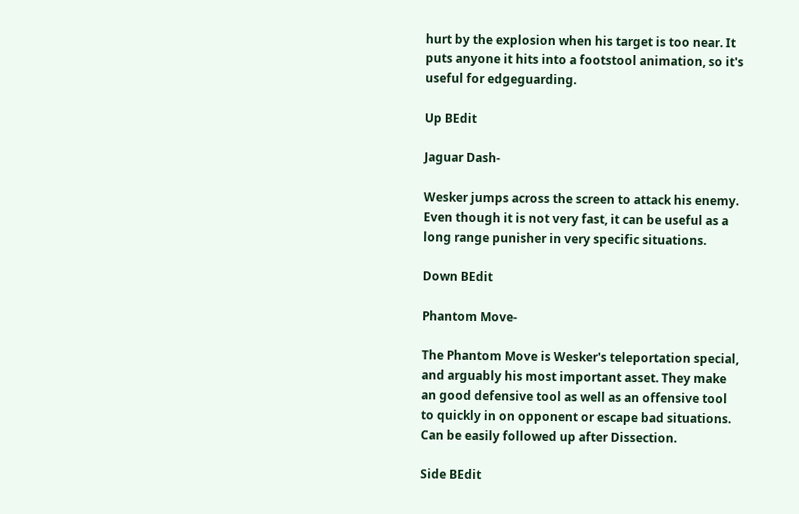hurt by the explosion when his target is too near. It puts anyone it hits into a footstool animation, so it's useful for edgeguarding.

Up BEdit

Jaguar Dash-

Wesker jumps across the screen to attack his enemy. Even though it is not very fast, it can be useful as a long range punisher in very specific situations.

Down BEdit

Phantom Move-

The Phantom Move is Wesker's teleportation special, and arguably his most important asset. They make an good defensive tool as well as an offensive tool to quickly in on opponent or escape bad situations. Can be easily followed up after Dissection.

Side BEdit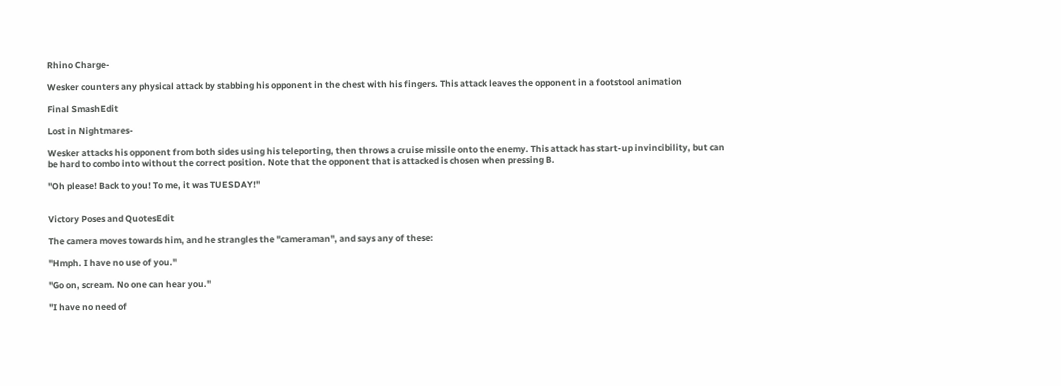Rhino Charge-

Wesker counters any physical attack by stabbing his opponent in the chest with his fingers. This attack leaves the opponent in a footstool animation

Final SmashEdit

Lost in Nightmares-

Wesker attacks his opponent from both sides using his teleporting, then throws a cruise missile onto the enemy. This attack has start-up invincibility, but can be hard to combo into without the correct position. Note that the opponent that is attacked is chosen when pressing B.

"Oh please! Back to you! To me, it was TUESDAY!"


Victory Poses and QuotesEdit

The camera moves towards him, and he strangles the "cameraman", and says any of these:

"Hmph. I have no use of you."

"Go on, scream. No one can hear you."

"I have no need of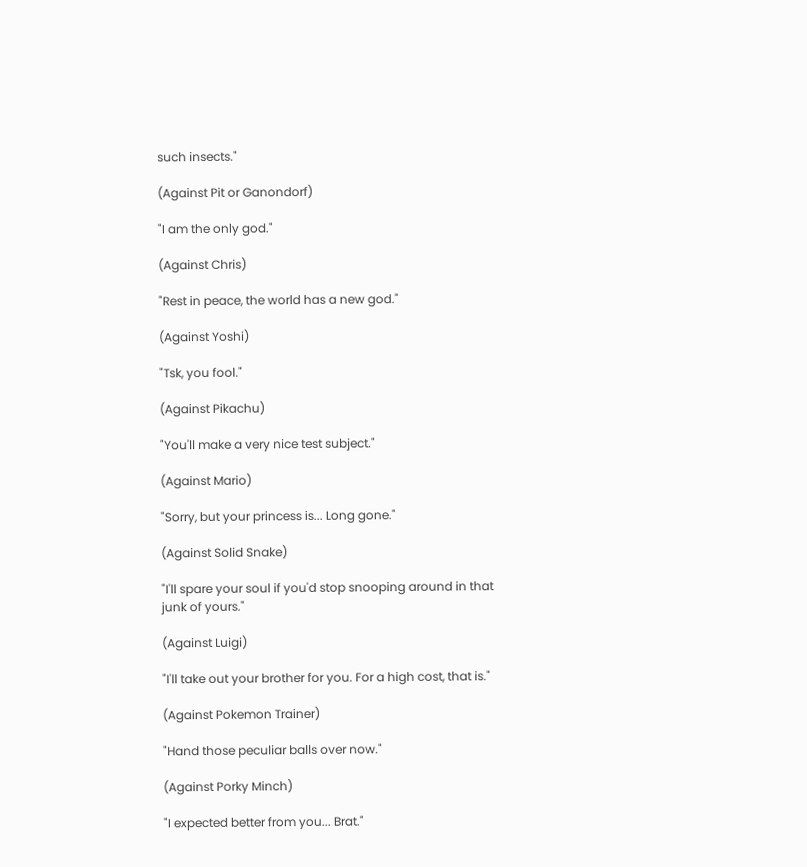such insects."

(Against Pit or Ganondorf)

"I am the only god."

(Against Chris)

"Rest in peace, the world has a new god."

(Against Yoshi)

"Tsk, you fool."

(Against Pikachu)

"You'll make a very nice test subject."

(Against Mario)

"Sorry, but your princess is... Long gone."

(Against Solid Snake)

"I'll spare your soul if you'd stop snooping around in that junk of yours."

(Against Luigi)

"I'll take out your brother for you. For a high cost, that is."

(Against Pokemon Trainer)

"Hand those peculiar balls over now."

(Against Porky Minch)

"I expected better from you... Brat."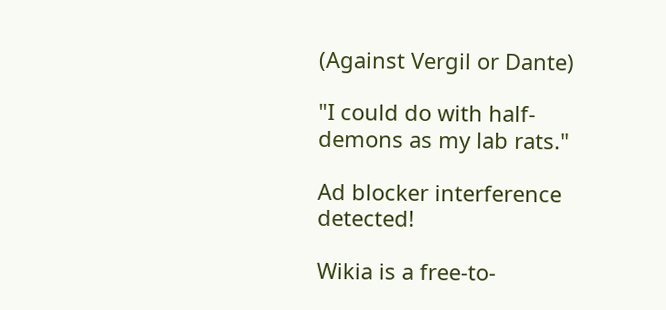(Against Vergil or Dante)

"I could do with half-demons as my lab rats."

Ad blocker interference detected!

Wikia is a free-to-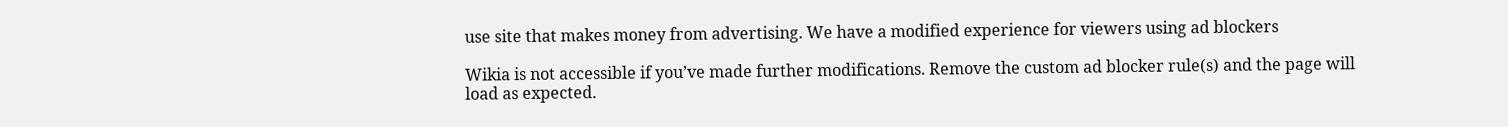use site that makes money from advertising. We have a modified experience for viewers using ad blockers

Wikia is not accessible if you’ve made further modifications. Remove the custom ad blocker rule(s) and the page will load as expected.